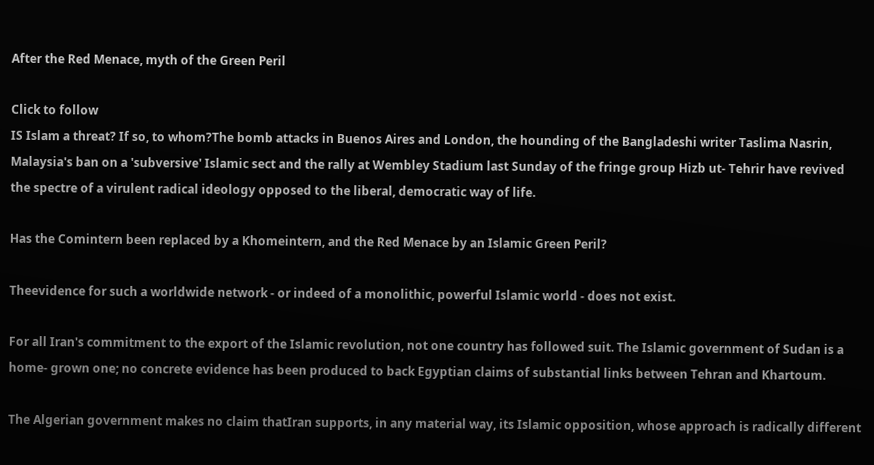After the Red Menace, myth of the Green Peril

Click to follow
IS Islam a threat? If so, to whom?The bomb attacks in Buenos Aires and London, the hounding of the Bangladeshi writer Taslima Nasrin, Malaysia's ban on a 'subversive' Islamic sect and the rally at Wembley Stadium last Sunday of the fringe group Hizb ut- Tehrir have revived the spectre of a virulent radical ideology opposed to the liberal, democratic way of life.

Has the Comintern been replaced by a Khomeintern, and the Red Menace by an Islamic Green Peril?

Theevidence for such a worldwide network - or indeed of a monolithic, powerful Islamic world - does not exist.

For all Iran's commitment to the export of the Islamic revolution, not one country has followed suit. The Islamic government of Sudan is a home- grown one; no concrete evidence has been produced to back Egyptian claims of substantial links between Tehran and Khartoum.

The Algerian government makes no claim thatIran supports, in any material way, its Islamic opposition, whose approach is radically different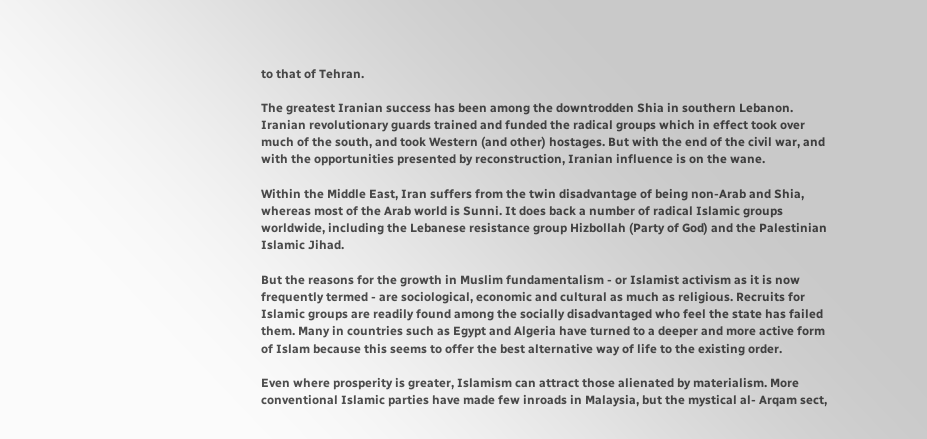to that of Tehran.

The greatest Iranian success has been among the downtrodden Shia in southern Lebanon. Iranian revolutionary guards trained and funded the radical groups which in effect took over much of the south, and took Western (and other) hostages. But with the end of the civil war, and with the opportunities presented by reconstruction, Iranian influence is on the wane.

Within the Middle East, Iran suffers from the twin disadvantage of being non-Arab and Shia, whereas most of the Arab world is Sunni. It does back a number of radical Islamic groups worldwide, including the Lebanese resistance group Hizbollah (Party of God) and the Palestinian Islamic Jihad.

But the reasons for the growth in Muslim fundamentalism - or Islamist activism as it is now frequently termed - are sociological, economic and cultural as much as religious. Recruits for Islamic groups are readily found among the socially disadvantaged who feel the state has failed them. Many in countries such as Egypt and Algeria have turned to a deeper and more active form of Islam because this seems to offer the best alternative way of life to the existing order.

Even where prosperity is greater, Islamism can attract those alienated by materialism. More conventional Islamic parties have made few inroads in Malaysia, but the mystical al- Arqam sect,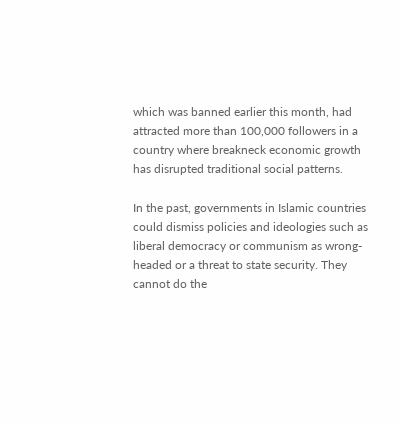which was banned earlier this month, had attracted more than 100,000 followers in a country where breakneck economic growth has disrupted traditional social patterns.

In the past, governments in Islamic countries could dismiss policies and ideologies such as liberal democracy or communism as wrong-headed or a threat to state security. They cannot do the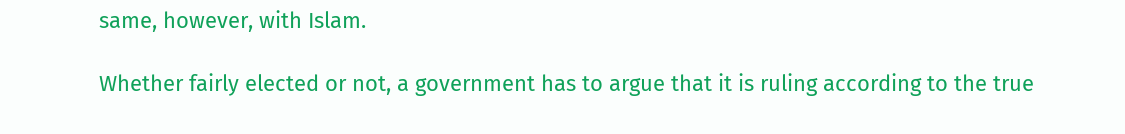same, however, with Islam.

Whether fairly elected or not, a government has to argue that it is ruling according to the true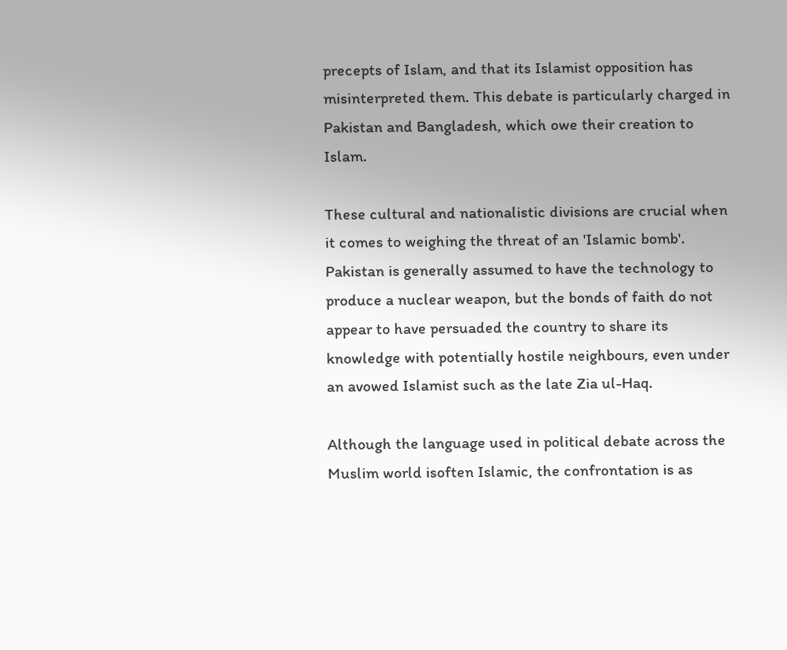precepts of Islam, and that its Islamist opposition has misinterpreted them. This debate is particularly charged in Pakistan and Bangladesh, which owe their creation to Islam.

These cultural and nationalistic divisions are crucial when it comes to weighing the threat of an 'Islamic bomb'. Pakistan is generally assumed to have the technology to produce a nuclear weapon, but the bonds of faith do not appear to have persuaded the country to share its knowledge with potentially hostile neighbours, even under an avowed Islamist such as the late Zia ul-Haq.

Although the language used in political debate across the Muslim world isoften Islamic, the confrontation is as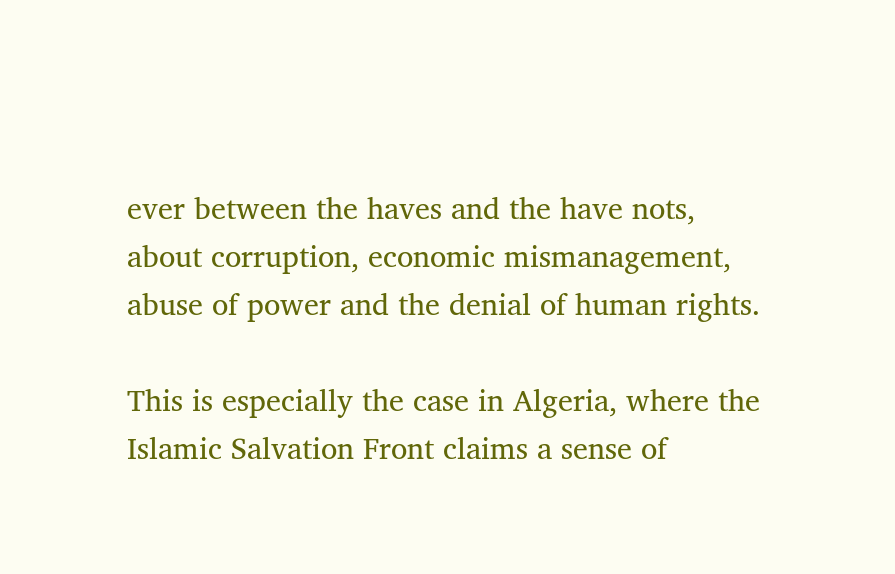ever between the haves and the have nots, about corruption, economic mismanagement, abuse of power and the denial of human rights.

This is especially the case in Algeria, where the Islamic Salvation Front claims a sense of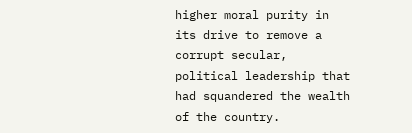higher moral purity in its drive to remove a corrupt secular, political leadership that had squandered the wealth of the country.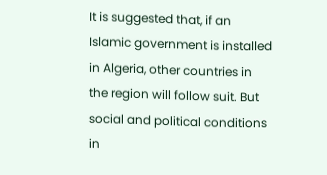It is suggested that, if an Islamic government is installed in Algeria, other countries in the region will follow suit. But social and political conditions in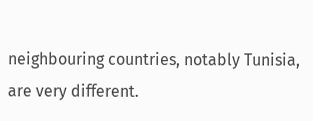neighbouring countries, notably Tunisia, are very different.